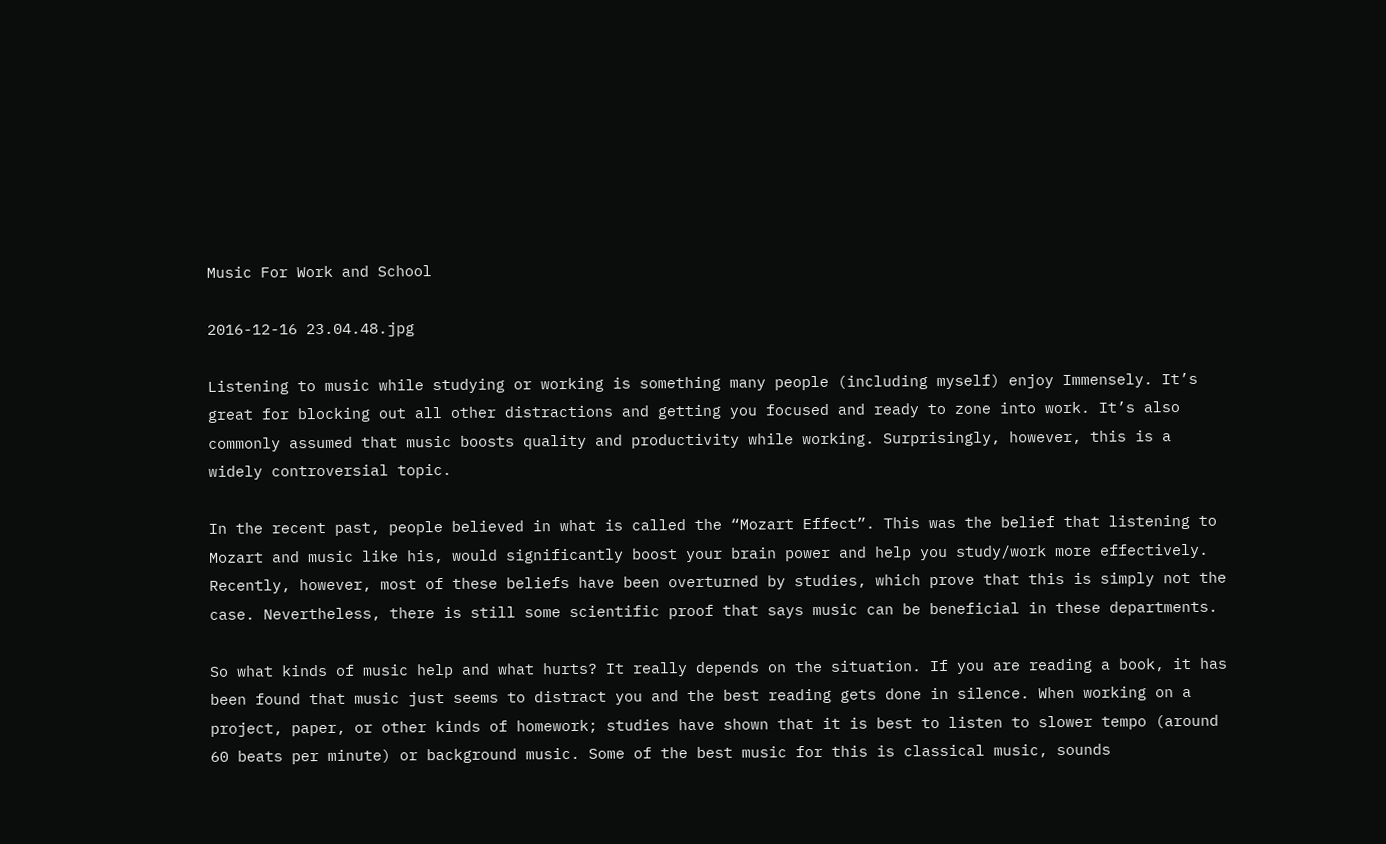Music For Work and School

2016-12-16 23.04.48.jpg

Listening to music while studying or working is something many people (including myself) enjoy Immensely. It’s great for blocking out all other distractions and getting you focused and ready to zone into work. It’s also commonly assumed that music boosts quality and productivity while working. Surprisingly, however, this is a widely controversial topic.

In the recent past, people believed in what is called the “Mozart Effect”. This was the belief that listening to Mozart and music like his, would significantly boost your brain power and help you study/work more effectively. Recently, however, most of these beliefs have been overturned by studies, which prove that this is simply not the case. Nevertheless, there is still some scientific proof that says music can be beneficial in these departments.

So what kinds of music help and what hurts? It really depends on the situation. If you are reading a book, it has been found that music just seems to distract you and the best reading gets done in silence. When working on a project, paper, or other kinds of homework; studies have shown that it is best to listen to slower tempo (around 60 beats per minute) or background music. Some of the best music for this is classical music, sounds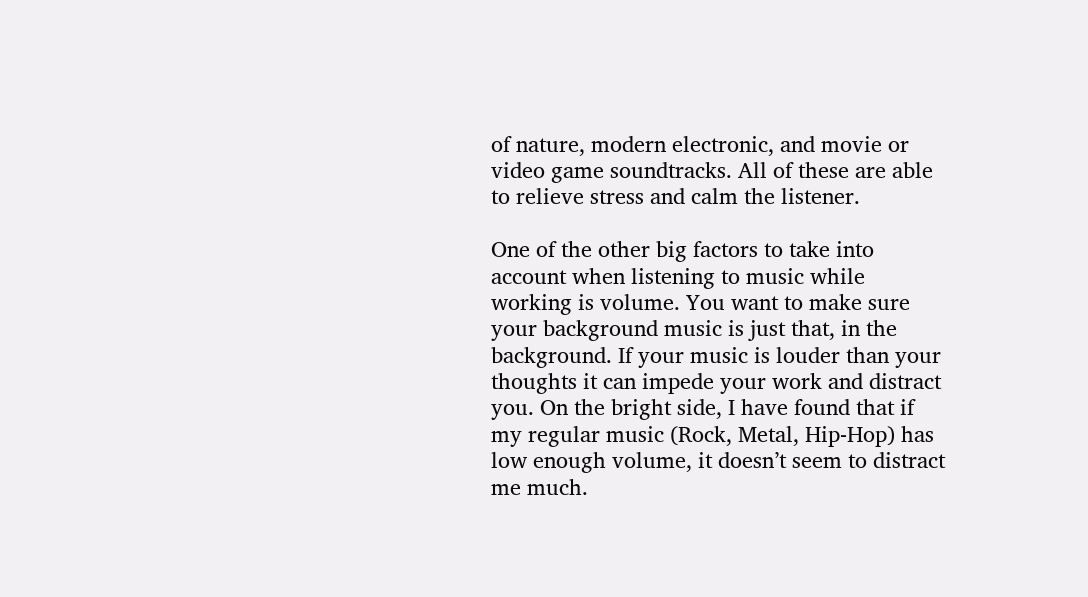of nature, modern electronic, and movie or video game soundtracks. All of these are able to relieve stress and calm the listener.

One of the other big factors to take into account when listening to music while working is volume. You want to make sure your background music is just that, in the background. If your music is louder than your thoughts it can impede your work and distract you. On the bright side, I have found that if my regular music (Rock, Metal, Hip-Hop) has low enough volume, it doesn’t seem to distract me much.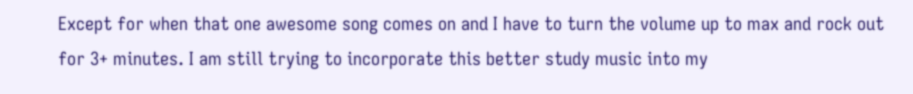Except for when that one awesome song comes on and I have to turn the volume up to max and rock out for 3+ minutes. I am still trying to incorporate this better study music into my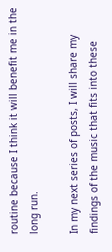routine because I think it will benefit me in the long run.

In my next series of posts, I will share my findings of the music that fits into these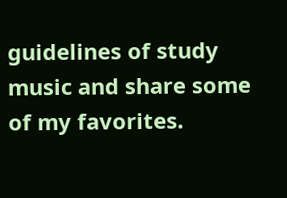guidelines of study music and share some of my favorites.